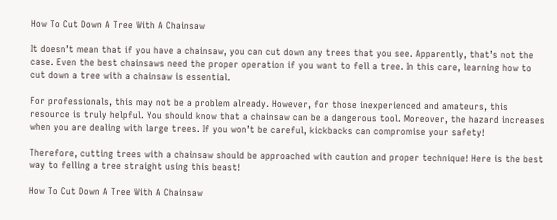How To Cut Down A Tree With A Chainsaw

It doesn’t mean that if you have a chainsaw, you can cut down any trees that you see. Apparently, that’s not the case. Even the best chainsaws need the proper operation if you want to fell a tree. In this care, learning how to cut down a tree with a chainsaw is essential.

For professionals, this may not be a problem already. However, for those inexperienced and amateurs, this resource is truly helpful. You should know that a chainsaw can be a dangerous tool. Moreover, the hazard increases when you are dealing with large trees. If you won’t be careful, kickbacks can compromise your safety!

Therefore, cutting trees with a chainsaw should be approached with caution and proper technique! Here is the best way to felling a tree straight using this beast!

How To Cut Down A Tree With A Chainsaw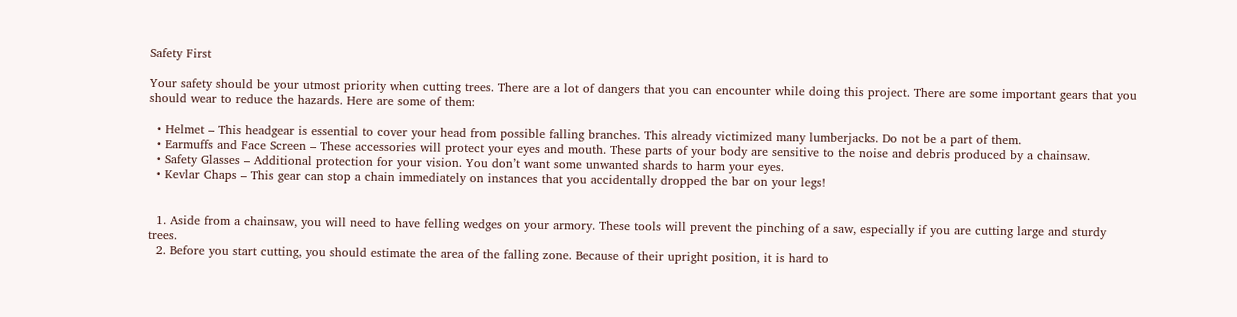Safety First

Your safety should be your utmost priority when cutting trees. There are a lot of dangers that you can encounter while doing this project. There are some important gears that you should wear to reduce the hazards. Here are some of them:

  • Helmet – This headgear is essential to cover your head from possible falling branches. This already victimized many lumberjacks. Do not be a part of them.
  • Earmuffs and Face Screen – These accessories will protect your eyes and mouth. These parts of your body are sensitive to the noise and debris produced by a chainsaw.
  • Safety Glasses – Additional protection for your vision. You don’t want some unwanted shards to harm your eyes.
  • Kevlar Chaps – This gear can stop a chain immediately on instances that you accidentally dropped the bar on your legs!


  1. Aside from a chainsaw, you will need to have felling wedges on your armory. These tools will prevent the pinching of a saw, especially if you are cutting large and sturdy trees.
  2. Before you start cutting, you should estimate the area of the falling zone. Because of their upright position, it is hard to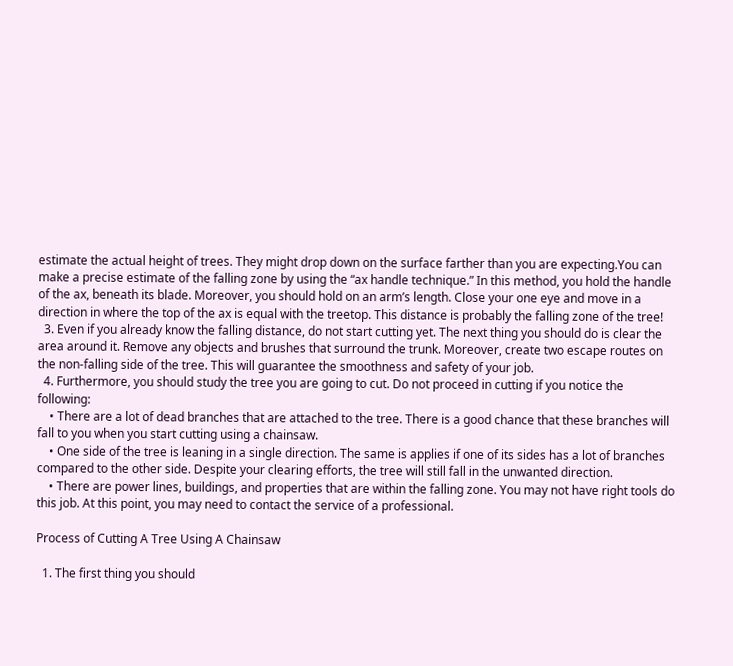estimate the actual height of trees. They might drop down on the surface farther than you are expecting.You can make a precise estimate of the falling zone by using the “ax handle technique.” In this method, you hold the handle of the ax, beneath its blade. Moreover, you should hold on an arm’s length. Close your one eye and move in a direction in where the top of the ax is equal with the treetop. This distance is probably the falling zone of the tree!
  3. Even if you already know the falling distance, do not start cutting yet. The next thing you should do is clear the area around it. Remove any objects and brushes that surround the trunk. Moreover, create two escape routes on the non-falling side of the tree. This will guarantee the smoothness and safety of your job.
  4. Furthermore, you should study the tree you are going to cut. Do not proceed in cutting if you notice the following:
    • There are a lot of dead branches that are attached to the tree. There is a good chance that these branches will fall to you when you start cutting using a chainsaw.
    • One side of the tree is leaning in a single direction. The same is applies if one of its sides has a lot of branches compared to the other side. Despite your clearing efforts, the tree will still fall in the unwanted direction.
    • There are power lines, buildings, and properties that are within the falling zone. You may not have right tools do this job. At this point, you may need to contact the service of a professional.

Process of Cutting A Tree Using A Chainsaw

  1. The first thing you should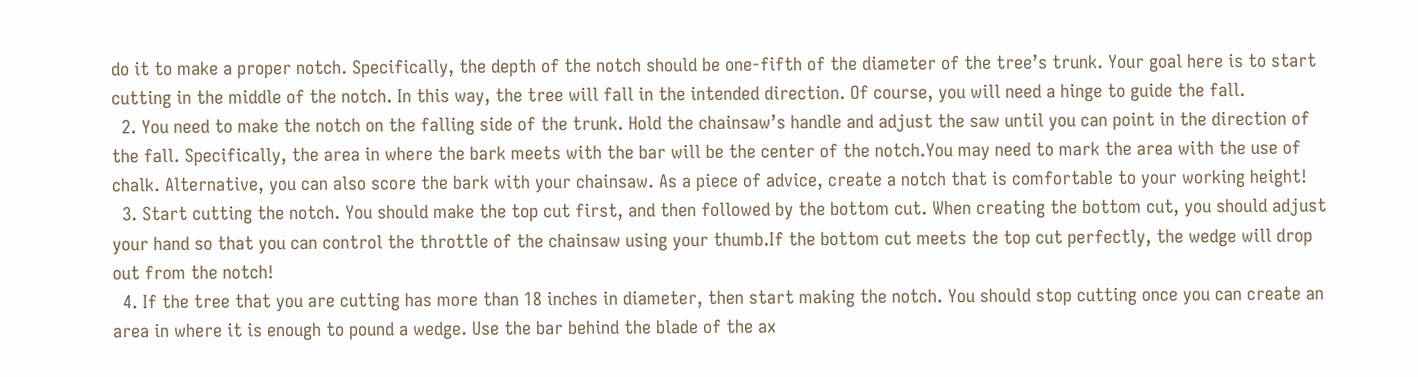do it to make a proper notch. Specifically, the depth of the notch should be one-fifth of the diameter of the tree’s trunk. Your goal here is to start cutting in the middle of the notch. In this way, the tree will fall in the intended direction. Of course, you will need a hinge to guide the fall.
  2. You need to make the notch on the falling side of the trunk. Hold the chainsaw’s handle and adjust the saw until you can point in the direction of the fall. Specifically, the area in where the bark meets with the bar will be the center of the notch.You may need to mark the area with the use of chalk. Alternative, you can also score the bark with your chainsaw. As a piece of advice, create a notch that is comfortable to your working height!
  3. Start cutting the notch. You should make the top cut first, and then followed by the bottom cut. When creating the bottom cut, you should adjust your hand so that you can control the throttle of the chainsaw using your thumb.If the bottom cut meets the top cut perfectly, the wedge will drop out from the notch!
  4. If the tree that you are cutting has more than 18 inches in diameter, then start making the notch. You should stop cutting once you can create an area in where it is enough to pound a wedge. Use the bar behind the blade of the ax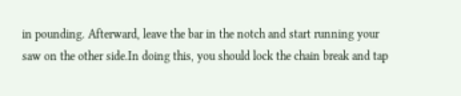in pounding. Afterward, leave the bar in the notch and start running your saw on the other side.In doing this, you should lock the chain break and tap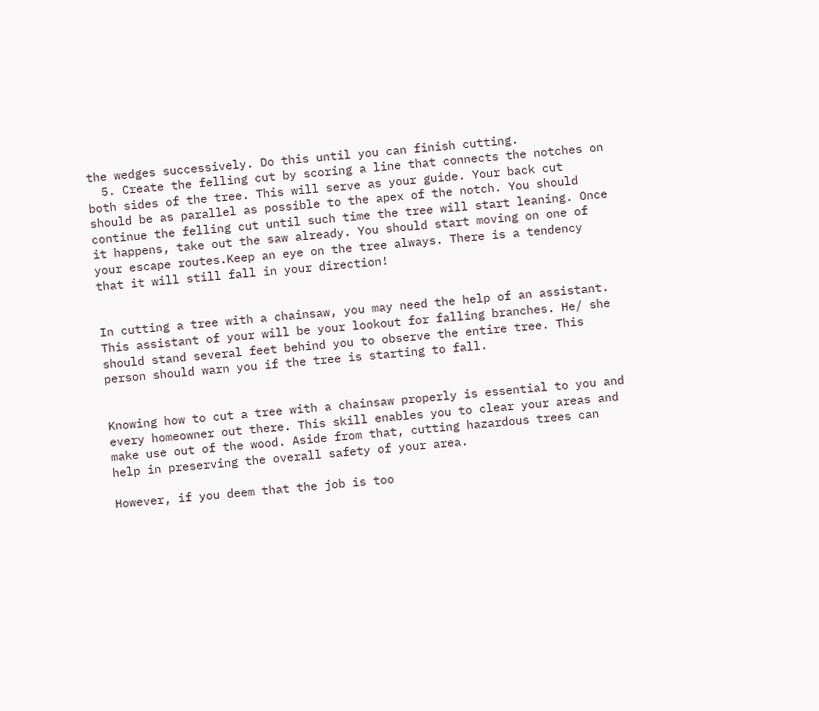the wedges successively. Do this until you can finish cutting.
  5. Create the felling cut by scoring a line that connects the notches on both sides of the tree. This will serve as your guide. Your back cut should be as parallel as possible to the apex of the notch. You should continue the felling cut until such time the tree will start leaning. Once it happens, take out the saw already. You should start moving on one of your escape routes.Keep an eye on the tree always. There is a tendency that it will still fall in your direction!


In cutting a tree with a chainsaw, you may need the help of an assistant. This assistant of your will be your lookout for falling branches. He/ she should stand several feet behind you to observe the entire tree. This person should warn you if the tree is starting to fall.


Knowing how to cut a tree with a chainsaw properly is essential to you and every homeowner out there. This skill enables you to clear your areas and make use out of the wood. Aside from that, cutting hazardous trees can help in preserving the overall safety of your area.

However, if you deem that the job is too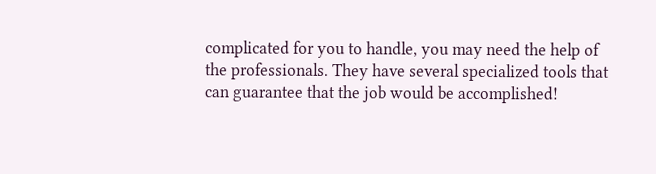complicated for you to handle, you may need the help of the professionals. They have several specialized tools that can guarantee that the job would be accomplished!